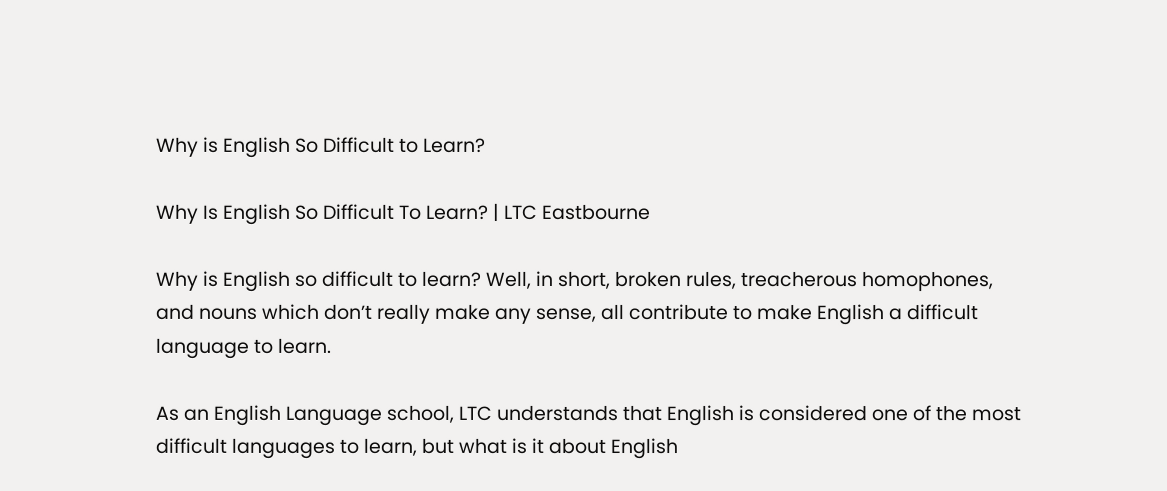Why is English So Difficult to Learn?

Why Is English So Difficult To Learn? | LTC Eastbourne

Why is English so difficult to learn? Well, in short, broken rules, treacherous homophones, and nouns which don’t really make any sense, all contribute to make English a difficult language to learn.

As an English Language school, LTC understands that English is considered one of the most difficult languages to learn, but what is it about English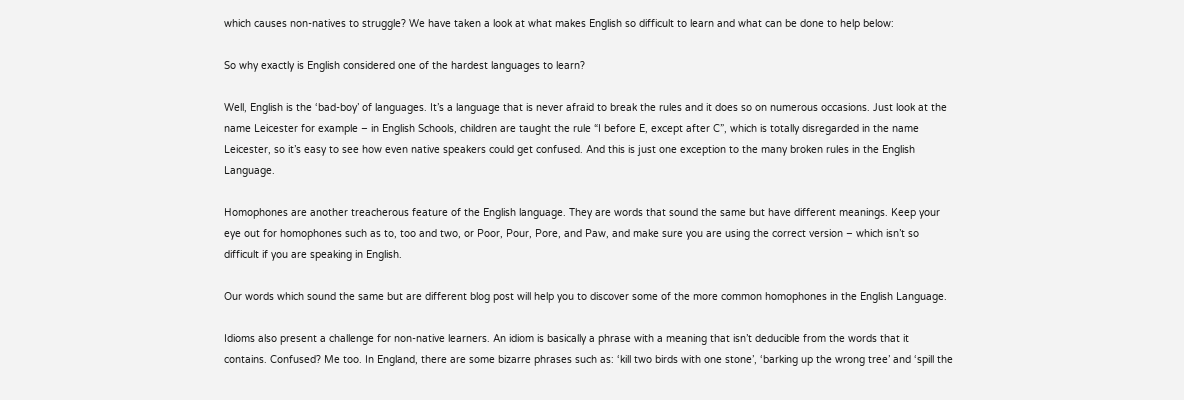which causes non-natives to struggle? We have taken a look at what makes English so difficult to learn and what can be done to help below:

So why exactly is English considered one of the hardest languages to learn?

Well, English is the ‘bad-boy’ of languages. It’s a language that is never afraid to break the rules and it does so on numerous occasions. Just look at the name Leicester for example – in English Schools, children are taught the rule “I before E, except after C”, which is totally disregarded in the name Leicester, so it’s easy to see how even native speakers could get confused. And this is just one exception to the many broken rules in the English Language.

Homophones are another treacherous feature of the English language. They are words that sound the same but have different meanings. Keep your eye out for homophones such as to, too and two, or Poor, Pour, Pore, and Paw, and make sure you are using the correct version – which isn’t so difficult if you are speaking in English.

Our words which sound the same but are different blog post will help you to discover some of the more common homophones in the English Language.

Idioms also present a challenge for non-native learners. An idiom is basically a phrase with a meaning that isn’t deducible from the words that it contains. Confused? Me too. In England, there are some bizarre phrases such as: ‘kill two birds with one stone’, ‘barking up the wrong tree’ and ‘spill the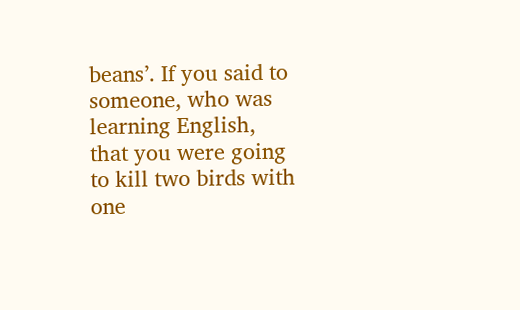beans’. If you said to someone, who was learning English, that you were going to kill two birds with one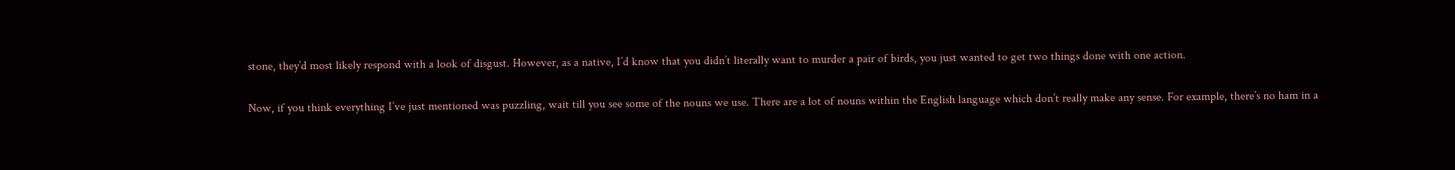stone, they’d most likely respond with a look of disgust. However, as a native, I’d know that you didn’t literally want to murder a pair of birds, you just wanted to get two things done with one action.

Now, if you think everything I’ve just mentioned was puzzling, wait till you see some of the nouns we use. There are a lot of nouns within the English language which don’t really make any sense. For example, there’s no ham in a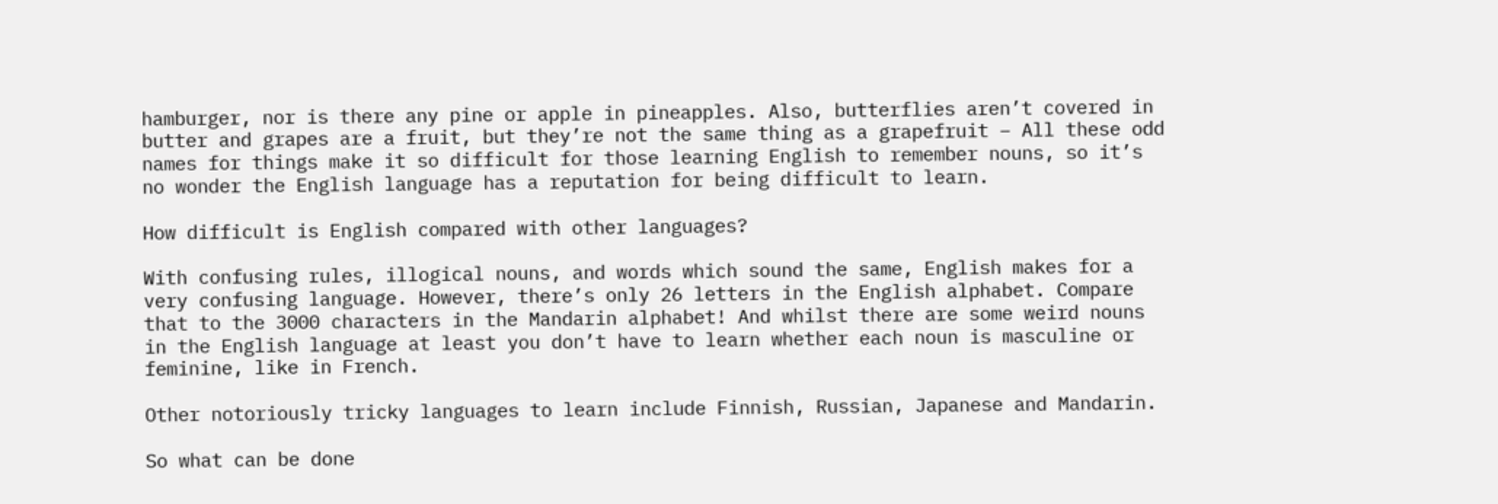hamburger, nor is there any pine or apple in pineapples. Also, butterflies aren’t covered in butter and grapes are a fruit, but they’re not the same thing as a grapefruit – All these odd names for things make it so difficult for those learning English to remember nouns, so it’s no wonder the English language has a reputation for being difficult to learn.

How difficult is English compared with other languages?

With confusing rules, illogical nouns, and words which sound the same, English makes for a very confusing language. However, there’s only 26 letters in the English alphabet. Compare that to the 3000 characters in the Mandarin alphabet! And whilst there are some weird nouns in the English language at least you don’t have to learn whether each noun is masculine or feminine, like in French.

Other notoriously tricky languages to learn include Finnish, Russian, Japanese and Mandarin.

So what can be done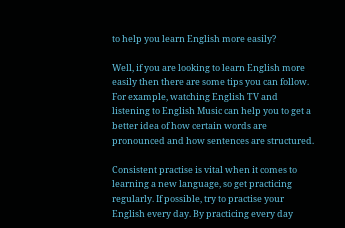to help you learn English more easily?

Well, if you are looking to learn English more easily then there are some tips you can follow. For example, watching English TV and listening to English Music can help you to get a better idea of how certain words are pronounced and how sentences are structured.

Consistent practise is vital when it comes to learning a new language, so get practicing regularly. If possible, try to practise your English every day. By practicing every day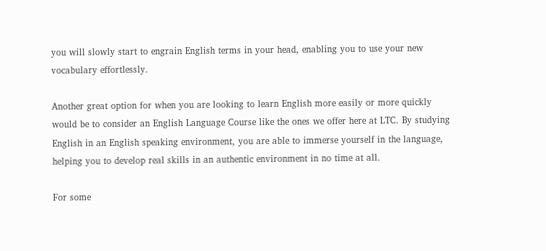you will slowly start to engrain English terms in your head, enabling you to use your new vocabulary effortlessly.

Another great option for when you are looking to learn English more easily or more quickly would be to consider an English Language Course like the ones we offer here at LTC. By studying English in an English speaking environment, you are able to immerse yourself in the language, helping you to develop real skills in an authentic environment in no time at all.

For some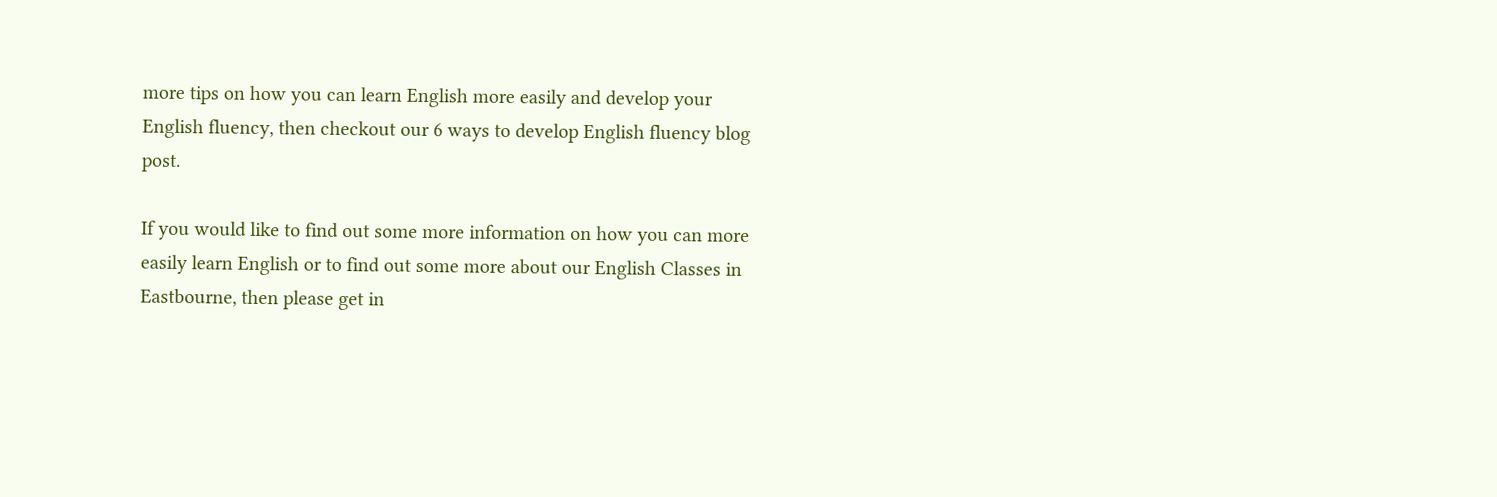more tips on how you can learn English more easily and develop your English fluency, then checkout our 6 ways to develop English fluency blog post.

If you would like to find out some more information on how you can more easily learn English or to find out some more about our English Classes in Eastbourne, then please get in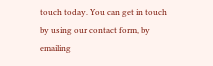touch today. You can get in touch by using our contact form, by emailing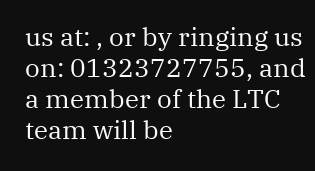us at: , or by ringing us on: 01323727755, and a member of the LTC team will be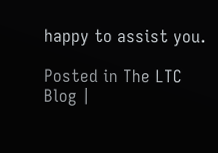happy to assist you.

Posted in The LTC Blog |